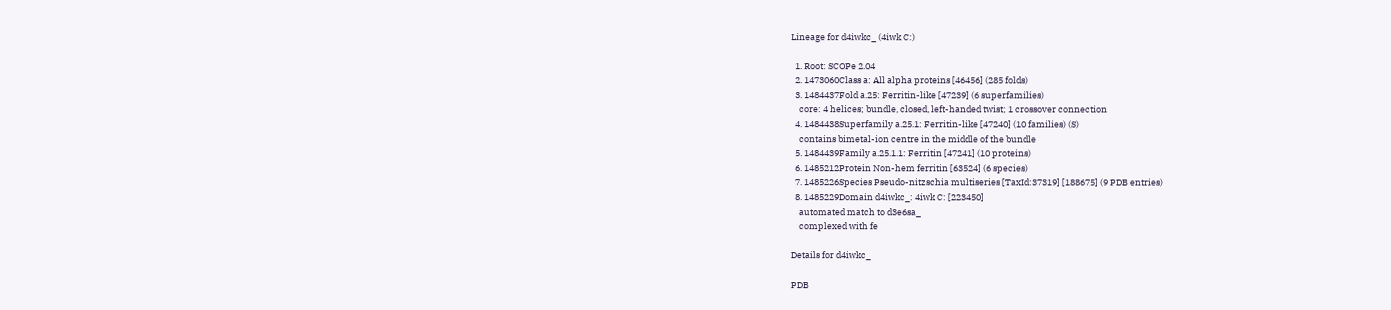Lineage for d4iwkc_ (4iwk C:)

  1. Root: SCOPe 2.04
  2. 1473060Class a: All alpha proteins [46456] (285 folds)
  3. 1484437Fold a.25: Ferritin-like [47239] (6 superfamilies)
    core: 4 helices; bundle, closed, left-handed twist; 1 crossover connection
  4. 1484438Superfamily a.25.1: Ferritin-like [47240] (10 families) (S)
    contains bimetal-ion centre in the middle of the bundle
  5. 1484439Family a.25.1.1: Ferritin [47241] (10 proteins)
  6. 1485212Protein Non-hem ferritin [63524] (6 species)
  7. 1485226Species Pseudo-nitzschia multiseries [TaxId:37319] [188675] (9 PDB entries)
  8. 1485229Domain d4iwkc_: 4iwk C: [223450]
    automated match to d3e6sa_
    complexed with fe

Details for d4iwkc_

PDB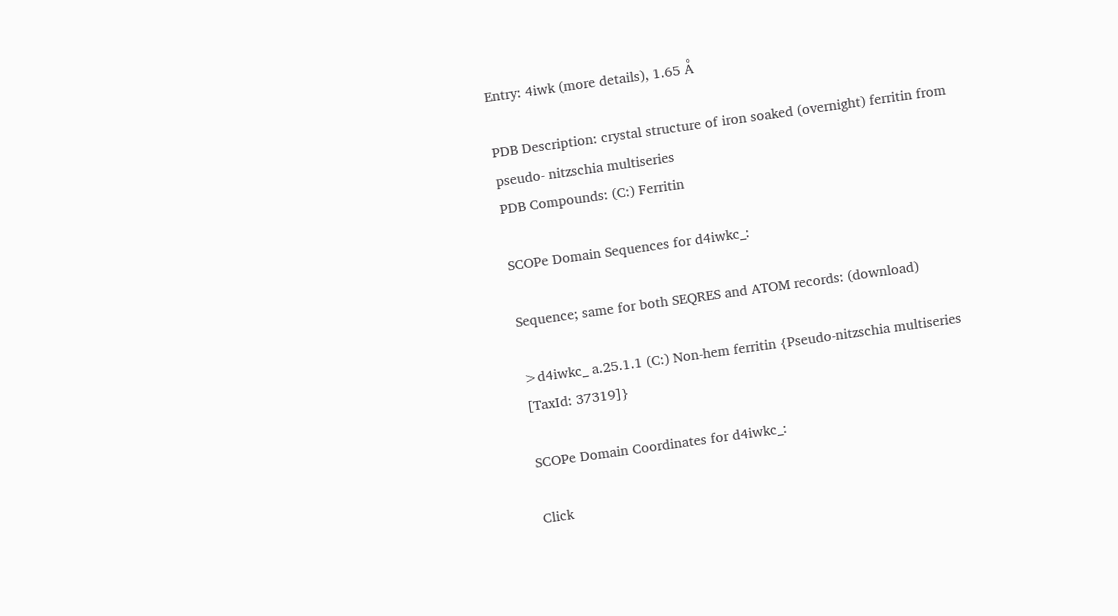Entry: 4iwk (more details), 1.65 Å

PDB Description: crystal structure of iron soaked (overnight) ferritin from pseudo- nitzschia multiseries
PDB Compounds: (C:) Ferritin

SCOPe Domain Sequences for d4iwkc_:

Sequence; same for both SEQRES and ATOM records: (download)

>d4iwkc_ a.25.1.1 (C:) Non-hem ferritin {Pseudo-nitzschia multiseries [TaxId: 37319]}

SCOPe Domain Coordinates for d4iwkc_:

Click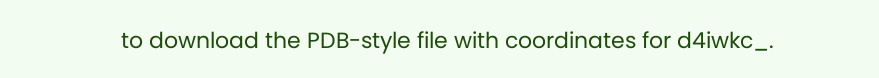to download the PDB-style file with coordinates for d4iwkc_.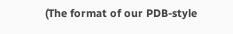(The format of our PDB-style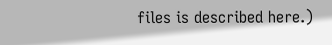files is described here.)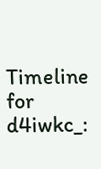Timeline for d4iwkc_: